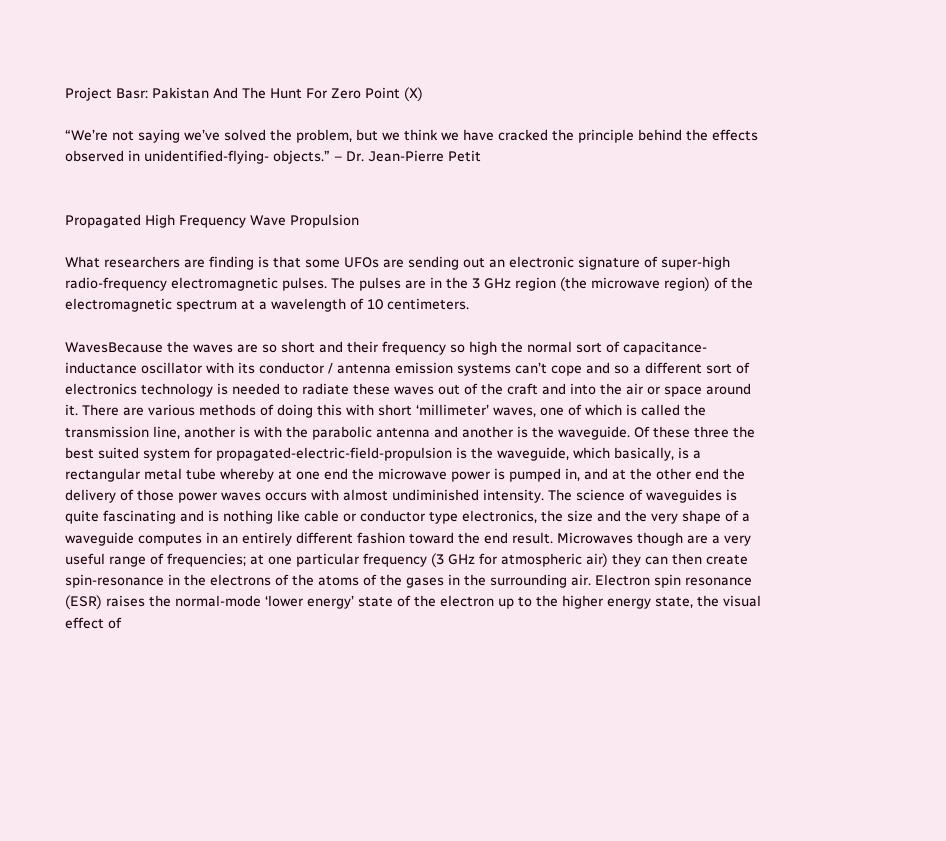Project Basr: Pakistan And The Hunt For Zero Point (X)

“We’re not saying we’ve solved the problem, but we think we have cracked the principle behind the effects observed in unidentified-flying- objects.” – Dr. Jean-Pierre Petit


Propagated High Frequency Wave Propulsion

What researchers are finding is that some UFOs are sending out an electronic signature of super-high radio-frequency electromagnetic pulses. The pulses are in the 3 GHz region (the microwave region) of the electromagnetic spectrum at a wavelength of 10 centimeters.

WavesBecause the waves are so short and their frequency so high the normal sort of capacitance-inductance oscillator with its conductor / antenna emission systems can’t cope and so a different sort of electronics technology is needed to radiate these waves out of the craft and into the air or space around it. There are various methods of doing this with short ‘millimeter’ waves, one of which is called the transmission line, another is with the parabolic antenna and another is the waveguide. Of these three the best suited system for propagated-electric-field-propulsion is the waveguide, which basically, is a rectangular metal tube whereby at one end the microwave power is pumped in, and at the other end the delivery of those power waves occurs with almost undiminished intensity. The science of waveguides is quite fascinating and is nothing like cable or conductor type electronics, the size and the very shape of a waveguide computes in an entirely different fashion toward the end result. Microwaves though are a very useful range of frequencies; at one particular frequency (3 GHz for atmospheric air) they can then create spin-resonance in the electrons of the atoms of the gases in the surrounding air. Electron spin resonance (ESR) raises the normal-mode ‘lower energy’ state of the electron up to the higher energy state, the visual effect of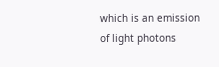which is an emission of light photons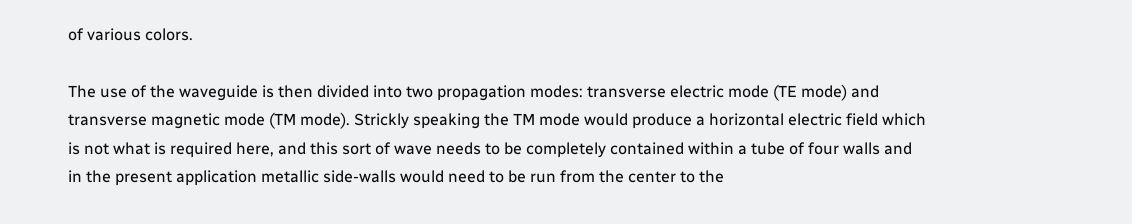of various colors.

The use of the waveguide is then divided into two propagation modes: transverse electric mode (TE mode) and transverse magnetic mode (TM mode). Strickly speaking the TM mode would produce a horizontal electric field which is not what is required here, and this sort of wave needs to be completely contained within a tube of four walls and in the present application metallic side-walls would need to be run from the center to the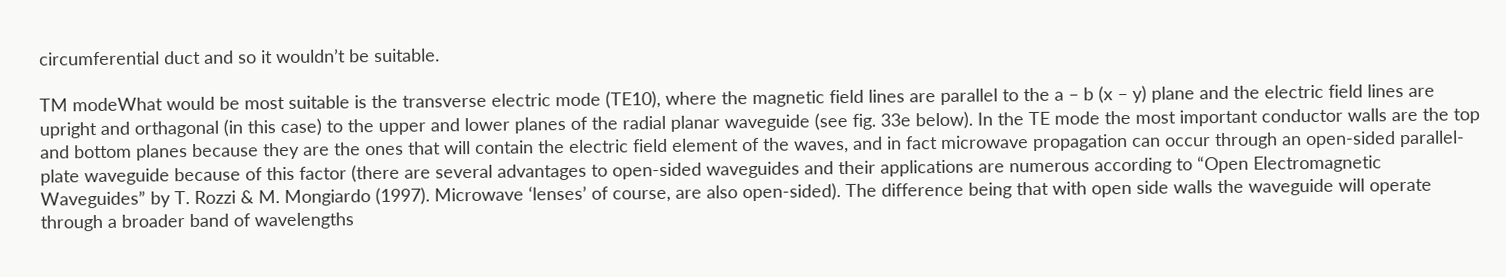circumferential duct and so it wouldn’t be suitable.

TM modeWhat would be most suitable is the transverse electric mode (TE10), where the magnetic field lines are parallel to the a – b (x – y) plane and the electric field lines are upright and orthagonal (in this case) to the upper and lower planes of the radial planar waveguide (see fig. 33e below). In the TE mode the most important conductor walls are the top and bottom planes because they are the ones that will contain the electric field element of the waves, and in fact microwave propagation can occur through an open-sided parallel-plate waveguide because of this factor (there are several advantages to open-sided waveguides and their applications are numerous according to “Open Electromagnetic Waveguides” by T. Rozzi & M. Mongiardo (1997). Microwave ‘lenses’ of course, are also open-sided). The difference being that with open side walls the waveguide will operate through a broader band of wavelengths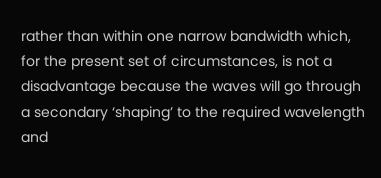rather than within one narrow bandwidth which, for the present set of circumstances, is not a disadvantage because the waves will go through a secondary ‘shaping’ to the required wavelength and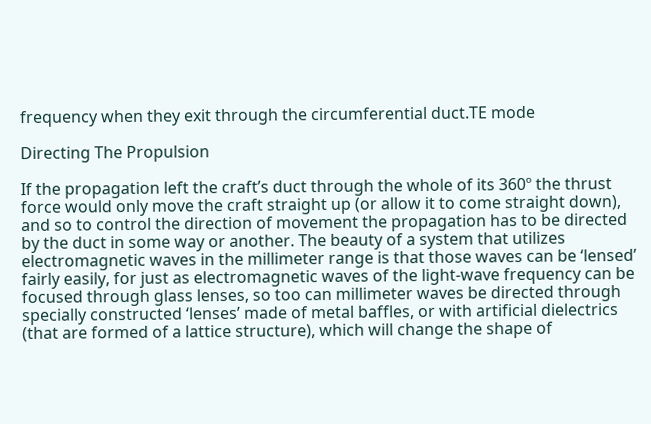frequency when they exit through the circumferential duct.TE mode

Directing The Propulsion

If the propagation left the craft’s duct through the whole of its 360º the thrust force would only move the craft straight up (or allow it to come straight down), and so to control the direction of movement the propagation has to be directed by the duct in some way or another. The beauty of a system that utilizes electromagnetic waves in the millimeter range is that those waves can be ‘lensed’ fairly easily, for just as electromagnetic waves of the light-wave frequency can be focused through glass lenses, so too can millimeter waves be directed through specially constructed ‘lenses’ made of metal baffles, or with artificial dielectrics (that are formed of a lattice structure), which will change the shape of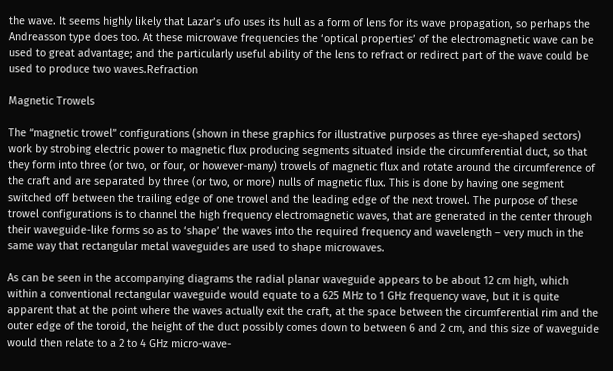the wave. It seems highly likely that Lazar’s ufo uses its hull as a form of lens for its wave propagation, so perhaps the Andreasson type does too. At these microwave frequencies the ‘optical properties’ of the electromagnetic wave can be used to great advantage; and the particularly useful ability of the lens to refract or redirect part of the wave could be used to produce two waves.Refraction

Magnetic Trowels

The “magnetic trowel” configurations (shown in these graphics for illustrative purposes as three eye-shaped sectors) work by strobing electric power to magnetic flux producing segments situated inside the circumferential duct, so that they form into three (or two, or four, or however-many) trowels of magnetic flux and rotate around the circumference of the craft and are separated by three (or two, or more) nulls of magnetic flux. This is done by having one segment switched off between the trailing edge of one trowel and the leading edge of the next trowel. The purpose of these trowel configurations is to channel the high frequency electromagnetic waves, that are generated in the center through their waveguide-like forms so as to ‘shape’ the waves into the required frequency and wavelength – very much in the same way that rectangular metal waveguides are used to shape microwaves.

As can be seen in the accompanying diagrams the radial planar waveguide appears to be about 12 cm high, which within a conventional rectangular waveguide would equate to a 625 MHz to 1 GHz frequency wave, but it is quite apparent that at the point where the waves actually exit the craft, at the space between the circumferential rim and the outer edge of the toroid, the height of the duct possibly comes down to between 6 and 2 cm, and this size of waveguide would then relate to a 2 to 4 GHz micro-wave-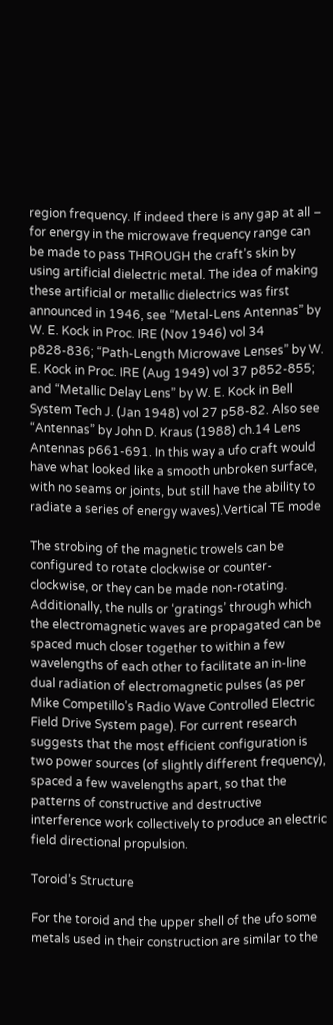region frequency. If indeed there is any gap at all – for energy in the microwave frequency range can be made to pass THROUGH the craft’s skin by using artificial dielectric metal. The idea of making these artificial or metallic dielectrics was first announced in 1946, see “Metal-Lens Antennas” by W. E. Kock in Proc. IRE (Nov 1946) vol 34 p828-836; “Path-Length Microwave Lenses” by W. E. Kock in Proc. IRE (Aug 1949) vol 37 p852-855; and “Metallic Delay Lens” by W. E. Kock in Bell System Tech J. (Jan 1948) vol 27 p58-82. Also see “Antennas” by John D. Kraus (1988) ch.14 Lens Antennas p661-691. In this way a ufo craft would have what looked like a smooth unbroken surface, with no seams or joints, but still have the ability to radiate a series of energy waves).Vertical TE mode

The strobing of the magnetic trowels can be configured to rotate clockwise or counter-clockwise, or they can be made non-rotating. Additionally, the nulls or ‘gratings’ through which the electromagnetic waves are propagated can be spaced much closer together to within a few wavelengths of each other to facilitate an in-line dual radiation of electromagnetic pulses (as per Mike Competillo’s Radio Wave Controlled Electric Field Drive System page). For current research suggests that the most efficient configuration is two power sources (of slightly different frequency), spaced a few wavelengths apart, so that the patterns of constructive and destructive interference work collectively to produce an electric field directional propulsion.

Toroid’s Structure

For the toroid and the upper shell of the ufo some metals used in their construction are similar to the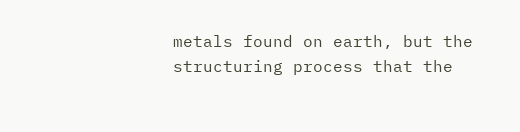metals found on earth, but the structuring process that the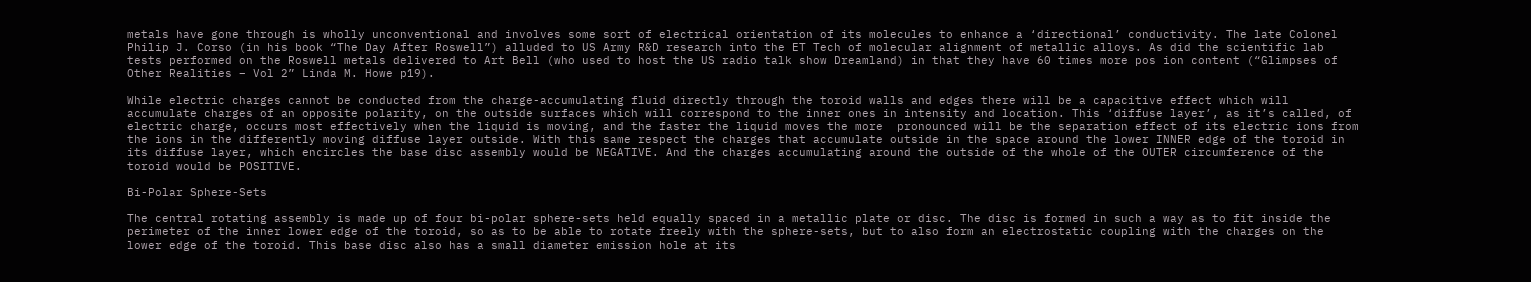metals have gone through is wholly unconventional and involves some sort of electrical orientation of its molecules to enhance a ‘directional’ conductivity. The late Colonel Philip J. Corso (in his book “The Day After Roswell”) alluded to US Army R&D research into the ET Tech of molecular alignment of metallic alloys. As did the scientific lab tests performed on the Roswell metals delivered to Art Bell (who used to host the US radio talk show Dreamland) in that they have 60 times more pos ion content (“Glimpses of Other Realities – Vol 2” Linda M. Howe p19).

While electric charges cannot be conducted from the charge-accumulating fluid directly through the toroid walls and edges there will be a capacitive effect which will accumulate charges of an opposite polarity, on the outside surfaces which will correspond to the inner ones in intensity and location. This ‘diffuse layer’, as it’s called, of electric charge, occurs most effectively when the liquid is moving, and the faster the liquid moves the more  pronounced will be the separation effect of its electric ions from the ions in the differently moving diffuse layer outside. With this same respect the charges that accumulate outside in the space around the lower INNER edge of the toroid in its diffuse layer, which encircles the base disc assembly would be NEGATIVE. And the charges accumulating around the outside of the whole of the OUTER circumference of the toroid would be POSITIVE.

Bi-Polar Sphere-Sets

The central rotating assembly is made up of four bi-polar sphere-sets held equally spaced in a metallic plate or disc. The disc is formed in such a way as to fit inside the perimeter of the inner lower edge of the toroid, so as to be able to rotate freely with the sphere-sets, but to also form an electrostatic coupling with the charges on the lower edge of the toroid. This base disc also has a small diameter emission hole at its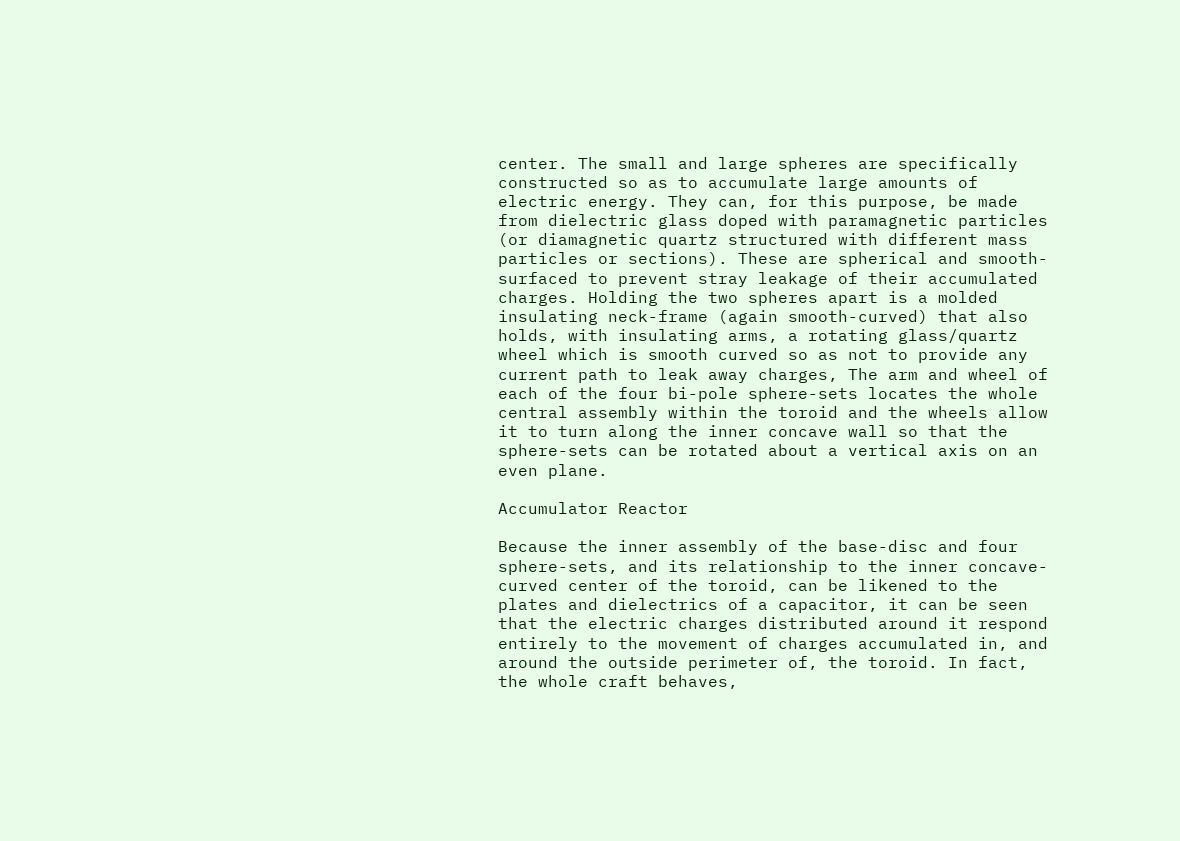center. The small and large spheres are specifically constructed so as to accumulate large amounts of electric energy. They can, for this purpose, be made from dielectric glass doped with paramagnetic particles (or diamagnetic quartz structured with different mass particles or sections). These are spherical and smooth-surfaced to prevent stray leakage of their accumulated charges. Holding the two spheres apart is a molded insulating neck-frame (again smooth-curved) that also holds, with insulating arms, a rotating glass/quartz wheel which is smooth curved so as not to provide any current path to leak away charges, The arm and wheel of each of the four bi-pole sphere-sets locates the whole central assembly within the toroid and the wheels allow it to turn along the inner concave wall so that the sphere-sets can be rotated about a vertical axis on an even plane.

Accumulator Reactor

Because the inner assembly of the base-disc and four sphere-sets, and its relationship to the inner concave-curved center of the toroid, can be likened to the plates and dielectrics of a capacitor, it can be seen that the electric charges distributed around it respond entirely to the movement of charges accumulated in, and around the outside perimeter of, the toroid. In fact, the whole craft behaves,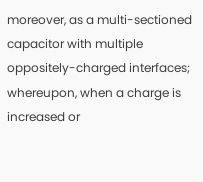moreover, as a multi-sectioned capacitor with multiple oppositely-charged interfaces; whereupon, when a charge is increased or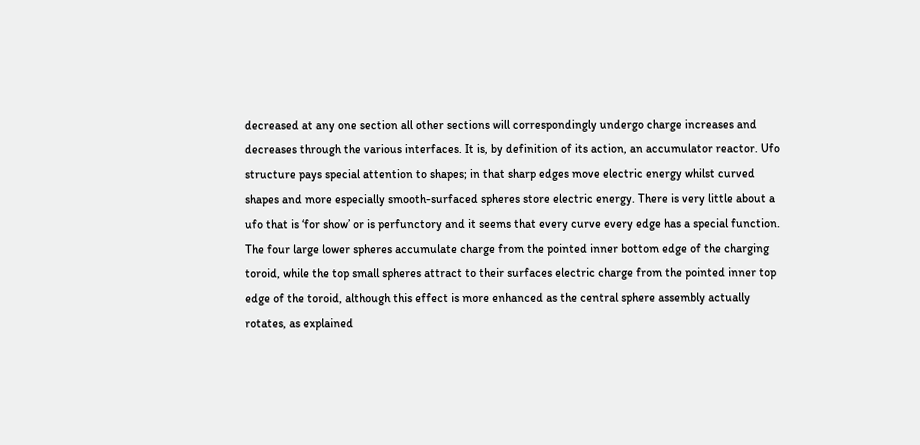decreased at any one section all other sections will correspondingly undergo charge increases and decreases through the various interfaces. It is, by definition of its action, an accumulator reactor. Ufo structure pays special attention to shapes; in that sharp edges move electric energy whilst curved shapes and more especially smooth-surfaced spheres store electric energy. There is very little about a ufo that is ‘for show’ or is perfunctory and it seems that every curve every edge has a special function. The four large lower spheres accumulate charge from the pointed inner bottom edge of the charging toroid, while the top small spheres attract to their surfaces electric charge from the pointed inner top edge of the toroid, although this effect is more enhanced as the central sphere assembly actually rotates, as explained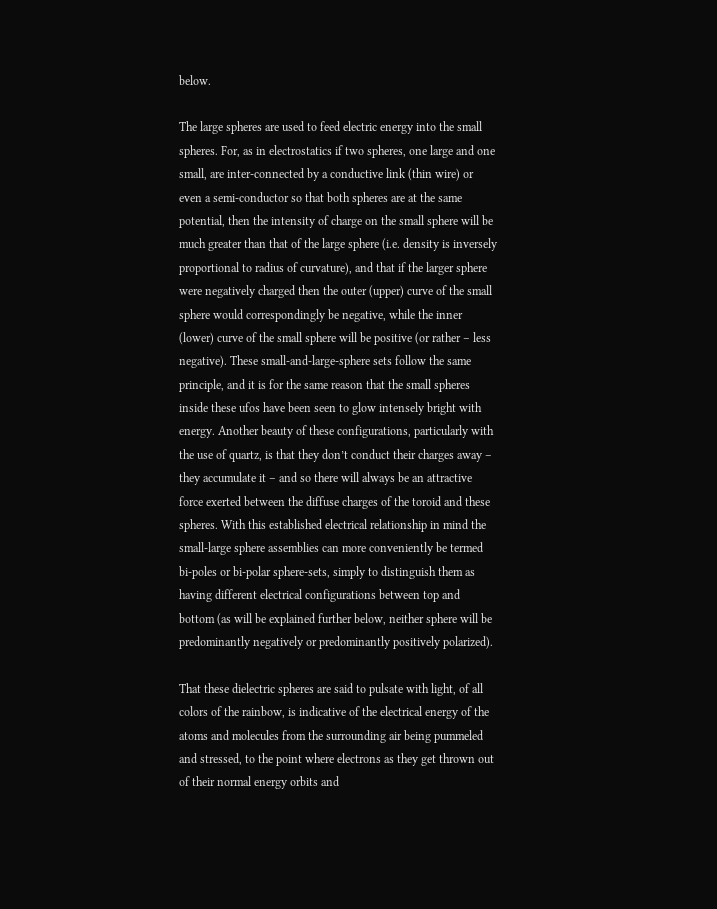below.

The large spheres are used to feed electric energy into the small spheres. For, as in electrostatics if two spheres, one large and one small, are inter-connected by a conductive link (thin wire) or even a semi-conductor so that both spheres are at the same potential, then the intensity of charge on the small sphere will be much greater than that of the large sphere (i.e. density is inversely proportional to radius of curvature), and that if the larger sphere were negatively charged then the outer (upper) curve of the small sphere would correspondingly be negative, while the inner (lower) curve of the small sphere will be positive (or rather – less negative). These small-and-large-sphere sets follow the same principle, and it is for the same reason that the small spheres inside these ufos have been seen to glow intensely bright with energy. Another beauty of these configurations, particularly with the use of quartz, is that they don’t conduct their charges away – they accumulate it – and so there will always be an attractive force exerted between the diffuse charges of the toroid and these spheres. With this established electrical relationship in mind the small-large sphere assemblies can more conveniently be termed bi-poles or bi-polar sphere-sets, simply to distinguish them as having different electrical configurations between top and bottom (as will be explained further below, neither sphere will be predominantly negatively or predominantly positively polarized).

That these dielectric spheres are said to pulsate with light, of all colors of the rainbow, is indicative of the electrical energy of the atoms and molecules from the surrounding air being pummeled and stressed, to the point where electrons as they get thrown out of their normal energy orbits and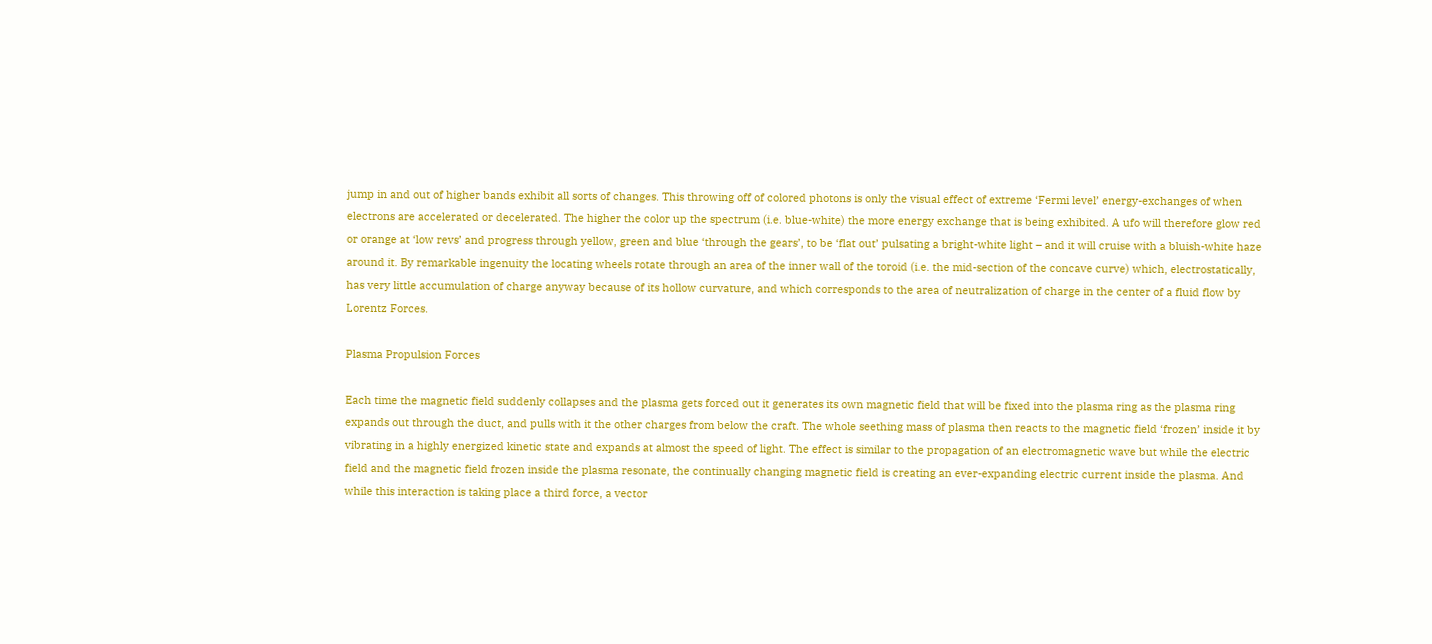jump in and out of higher bands exhibit all sorts of changes. This throwing off of colored photons is only the visual effect of extreme ‘Fermi level’ energy-exchanges of when electrons are accelerated or decelerated. The higher the color up the spectrum (i.e. blue-white) the more energy exchange that is being exhibited. A ufo will therefore glow red or orange at ‘low revs’ and progress through yellow, green and blue ‘through the gears’, to be ‘flat out’ pulsating a bright-white light – and it will cruise with a bluish-white haze around it. By remarkable ingenuity the locating wheels rotate through an area of the inner wall of the toroid (i.e. the mid-section of the concave curve) which, electrostatically, has very little accumulation of charge anyway because of its hollow curvature, and which corresponds to the area of neutralization of charge in the center of a fluid flow by Lorentz Forces.

Plasma Propulsion Forces

Each time the magnetic field suddenly collapses and the plasma gets forced out it generates its own magnetic field that will be fixed into the plasma ring as the plasma ring expands out through the duct, and pulls with it the other charges from below the craft. The whole seething mass of plasma then reacts to the magnetic field ‘frozen’ inside it by vibrating in a highly energized kinetic state and expands at almost the speed of light. The effect is similar to the propagation of an electromagnetic wave but while the electric field and the magnetic field frozen inside the plasma resonate, the continually changing magnetic field is creating an ever-expanding electric current inside the plasma. And while this interaction is taking place a third force, a vector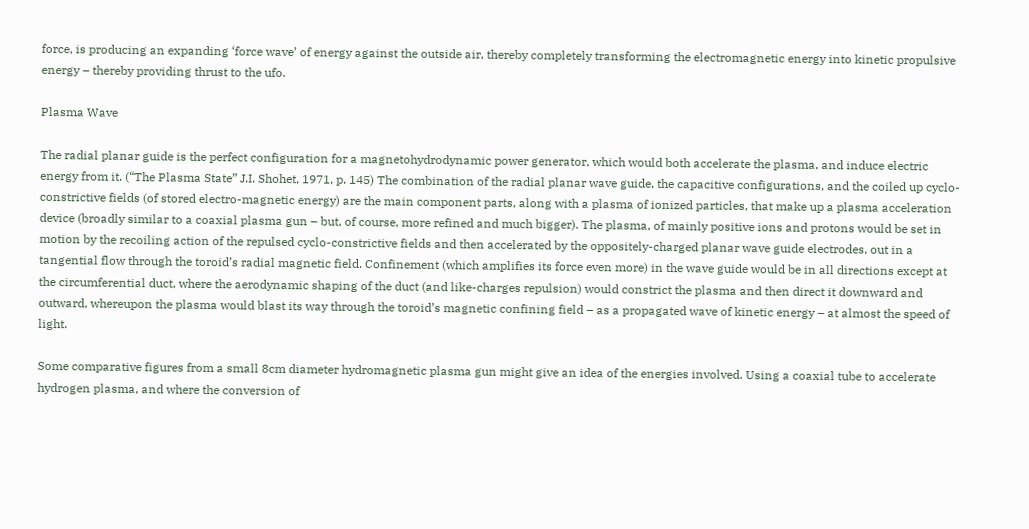force, is producing an expanding ‘force wave’ of energy against the outside air, thereby completely transforming the electromagnetic energy into kinetic propulsive energy – thereby providing thrust to the ufo.

Plasma Wave

The radial planar guide is the perfect configuration for a magnetohydrodynamic power generator, which would both accelerate the plasma, and induce electric energy from it. (“The Plasma State” J.I. Shohet, 1971, p. 145) The combination of the radial planar wave guide, the capacitive configurations, and the coiled up cyclo-constrictive fields (of stored electro-magnetic energy) are the main component parts, along with a plasma of ionized particles, that make up a plasma acceleration device (broadly similar to a coaxial plasma gun – but, of course, more refined and much bigger). The plasma, of mainly positive ions and protons would be set in motion by the recoiling action of the repulsed cyclo-constrictive fields and then accelerated by the oppositely-charged planar wave guide electrodes, out in a tangential flow through the toroid’s radial magnetic field. Confinement (which amplifies its force even more) in the wave guide would be in all directions except at the circumferential duct, where the aerodynamic shaping of the duct (and like-charges repulsion) would constrict the plasma and then direct it downward and outward, whereupon the plasma would blast its way through the toroid’s magnetic confining field – as a propagated wave of kinetic energy – at almost the speed of light.

Some comparative figures from a small 8cm diameter hydromagnetic plasma gun might give an idea of the energies involved. Using a coaxial tube to accelerate hydrogen plasma, and where the conversion of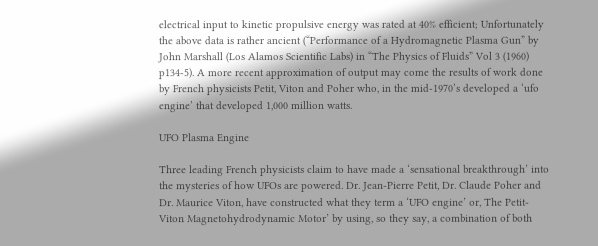electrical input to kinetic propulsive energy was rated at 40% efficient; Unfortunately the above data is rather ancient (“Performance of a Hydromagnetic Plasma Gun” by John Marshall (Los Alamos Scientific Labs) in “The Physics of Fluids” Vol 3 (1960) p134-5). A more recent approximation of output may come the results of work done by French physicists Petit, Viton and Poher who, in the mid-1970’s developed a ‘ufo engine’ that developed 1,000 million watts.

UFO Plasma Engine

Three leading French physicists claim to have made a ‘sensational breakthrough’ into the mysteries of how UFOs are powered. Dr. Jean-Pierre Petit, Dr. Claude Poher and Dr. Maurice Viton, have constructed what they term a ‘UFO engine’ or, The Petit-Viton Magnetohydrodynamic Motor’ by using, so they say, a combination of both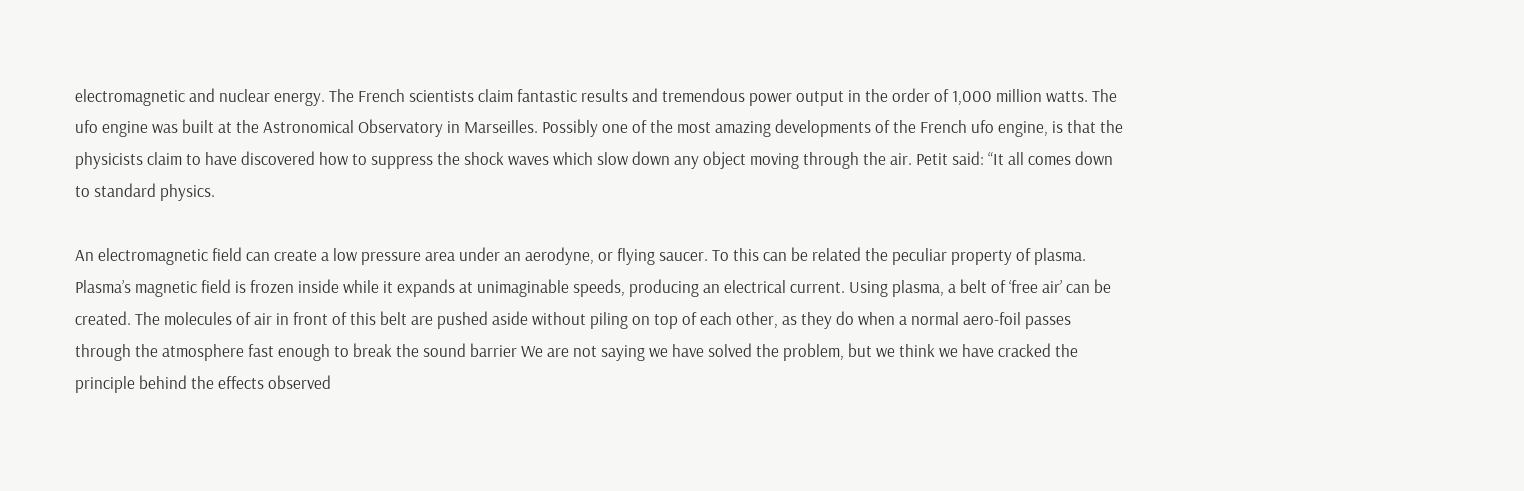electromagnetic and nuclear energy. The French scientists claim fantastic results and tremendous power output in the order of 1,000 million watts. The ufo engine was built at the Astronomical Observatory in Marseilles. Possibly one of the most amazing developments of the French ufo engine, is that the physicists claim to have discovered how to suppress the shock waves which slow down any object moving through the air. Petit said: “It all comes down to standard physics.

An electromagnetic field can create a low pressure area under an aerodyne, or flying saucer. To this can be related the peculiar property of plasma. Plasma’s magnetic field is frozen inside while it expands at unimaginable speeds, producing an electrical current. Using plasma, a belt of ‘free air’ can be created. The molecules of air in front of this belt are pushed aside without piling on top of each other, as they do when a normal aero-foil passes through the atmosphere fast enough to break the sound barrier We are not saying we have solved the problem, but we think we have cracked the principle behind the effects observed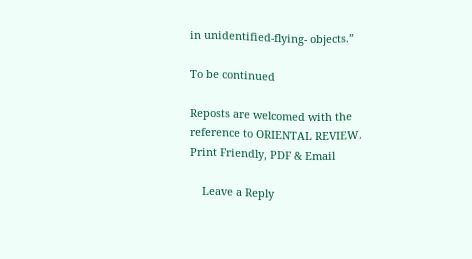in unidentified-flying- objects.”

To be continued

Reposts are welcomed with the reference to ORIENTAL REVIEW.
Print Friendly, PDF & Email

    Leave a Reply